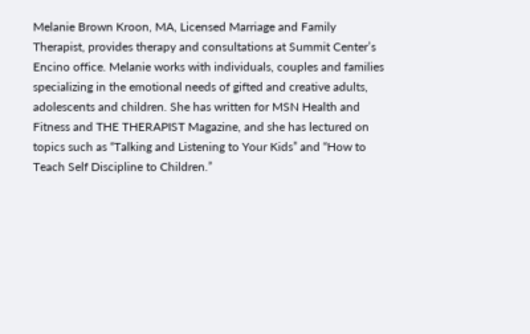Melanie Brown Kroon, MA, Licensed Marriage and Family Therapist, provides therapy and consultations at Summit Center’s Encino office. Melanie works with individuals, couples and families specializing in the emotional needs of gifted and creative adults, adolescents and children. She has written for MSN Health and Fitness and THE THERAPIST Magazine, and she has lectured on topics such as “Talking and Listening to Your Kids” and “How to Teach Self Discipline to Children.”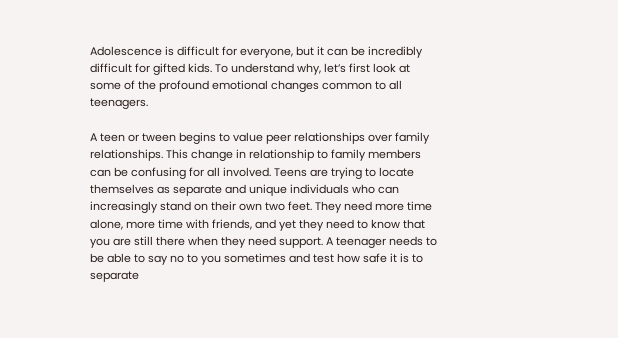Adolescence is difficult for everyone, but it can be incredibly difficult for gifted kids. To understand why, let’s first look at some of the profound emotional changes common to all teenagers.

A teen or tween begins to value peer relationships over family relationships. This change in relationship to family members can be confusing for all involved. Teens are trying to locate themselves as separate and unique individuals who can increasingly stand on their own two feet. They need more time alone, more time with friends, and yet they need to know that you are still there when they need support. A teenager needs to be able to say no to you sometimes and test how safe it is to separate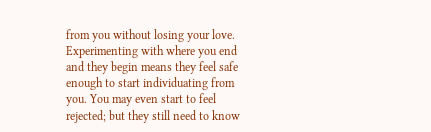from you without losing your love. Experimenting with where you end and they begin means they feel safe enough to start individuating from you. You may even start to feel rejected; but they still need to know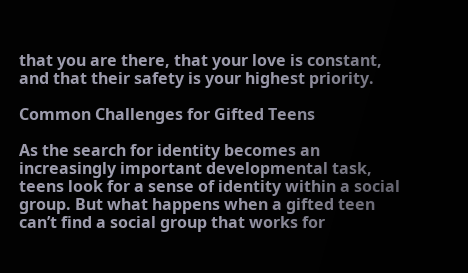that you are there, that your love is constant, and that their safety is your highest priority.

Common Challenges for Gifted Teens

As the search for identity becomes an increasingly important developmental task, teens look for a sense of identity within a social group. But what happens when a gifted teen can’t find a social group that works for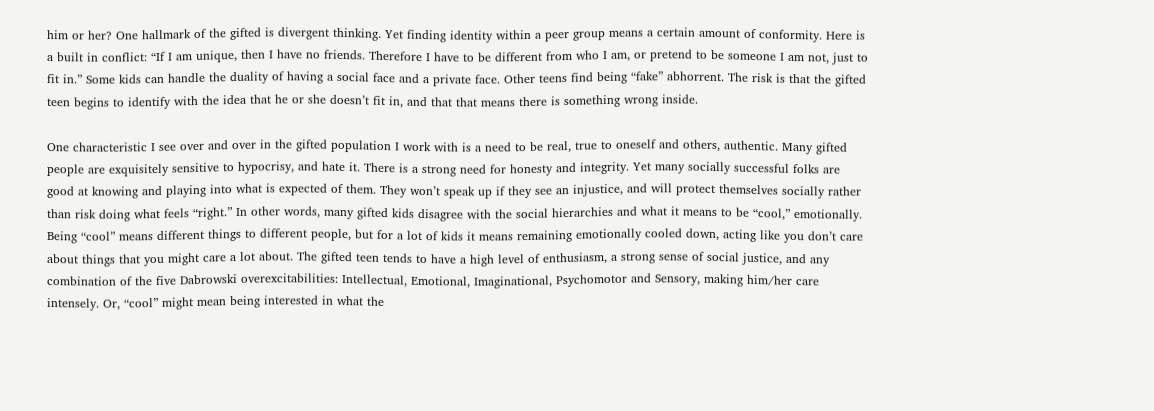him or her? One hallmark of the gifted is divergent thinking. Yet finding identity within a peer group means a certain amount of conformity. Here is a built in conflict: “If I am unique, then I have no friends. Therefore I have to be different from who I am, or pretend to be someone I am not, just to fit in.” Some kids can handle the duality of having a social face and a private face. Other teens find being “fake” abhorrent. The risk is that the gifted teen begins to identify with the idea that he or she doesn’t fit in, and that that means there is something wrong inside.

One characteristic I see over and over in the gifted population I work with is a need to be real, true to oneself and others, authentic. Many gifted people are exquisitely sensitive to hypocrisy, and hate it. There is a strong need for honesty and integrity. Yet many socially successful folks are good at knowing and playing into what is expected of them. They won’t speak up if they see an injustice, and will protect themselves socially rather than risk doing what feels “right.” In other words, many gifted kids disagree with the social hierarchies and what it means to be “cool,” emotionally. Being “cool” means different things to different people, but for a lot of kids it means remaining emotionally cooled down, acting like you don’t care about things that you might care a lot about. The gifted teen tends to have a high level of enthusiasm, a strong sense of social justice, and any combination of the five Dabrowski overexcitabilities: Intellectual, Emotional, Imaginational, Psychomotor and Sensory, making him/her care intensely. Or, “cool” might mean being interested in what the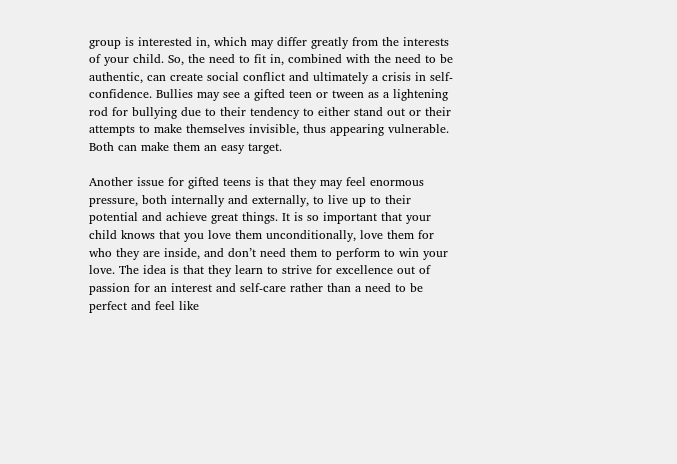group is interested in, which may differ greatly from the interests of your child. So, the need to fit in, combined with the need to be authentic, can create social conflict and ultimately a crisis in self-confidence. Bullies may see a gifted teen or tween as a lightening rod for bullying due to their tendency to either stand out or their attempts to make themselves invisible, thus appearing vulnerable. Both can make them an easy target.

Another issue for gifted teens is that they may feel enormous pressure, both internally and externally, to live up to their potential and achieve great things. It is so important that your child knows that you love them unconditionally, love them for who they are inside, and don’t need them to perform to win your love. The idea is that they learn to strive for excellence out of passion for an interest and self-care rather than a need to be perfect and feel like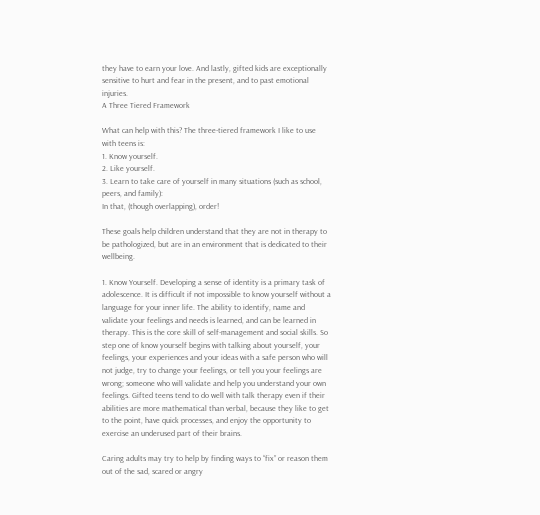they have to earn your love. And lastly, gifted kids are exceptionally sensitive to hurt and fear in the present, and to past emotional injuries.
A Three Tiered Framework

What can help with this? The three-tiered framework I like to use with teens is:
1. Know yourself.
2. Like yourself.
3. Learn to take care of yourself in many situations (such as school, peers, and family):
In that, (though overlapping), order!

These goals help children understand that they are not in therapy to be pathologized, but are in an environment that is dedicated to their wellbeing.

1. Know Yourself. Developing a sense of identity is a primary task of adolescence. It is difficult if not impossible to know yourself without a language for your inner life. The ability to identify, name and validate your feelings and needs is learned, and can be learned in therapy. This is the core skill of self-management and social skills. So step one of know yourself begins with talking about yourself, your feelings, your experiences and your ideas with a safe person who will not judge, try to change your feelings, or tell you your feelings are wrong; someone who will validate and help you understand your own feelings. Gifted teens tend to do well with talk therapy even if their abilities are more mathematical than verbal, because they like to get to the point, have quick processes, and enjoy the opportunity to exercise an underused part of their brains.

Caring adults may try to help by finding ways to “fix” or reason them out of the sad, scared or angry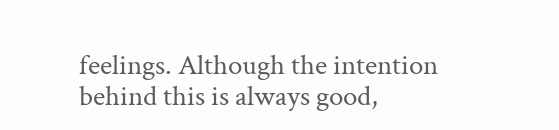feelings. Although the intention behind this is always good,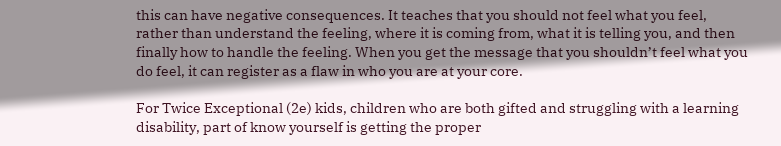this can have negative consequences. It teaches that you should not feel what you feel, rather than understand the feeling, where it is coming from, what it is telling you, and then finally how to handle the feeling. When you get the message that you shouldn’t feel what you do feel, it can register as a flaw in who you are at your core.

For Twice Exceptional (2e) kids, children who are both gifted and struggling with a learning disability, part of know yourself is getting the proper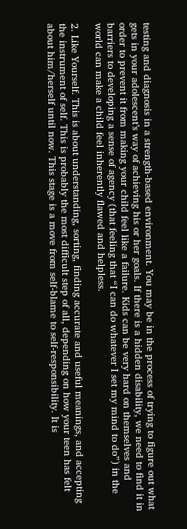testing and diagnosis in a strength-based environment. You may be in the process of trying to figure out what gets in your adolescent’s way of achieving his or her goals. If there is a hidden disability, we need to find it in order to prevent it from making your child feel like a failure. Kids can be very hard on themselves and barriers to developing a sense of agency (that feeling that “I can do whatever I set my mind to do”) in the world can make a child feel inherently flawed and helpless.

2. Like Yourself. This is about understanding, sorting, finding accurate and useful meanings, and accepting the instrument of self. This is probably the most difficult step of all, depending on how your teen has felt about him/herself until now. This stage is a move from self-blame to self-responsibility. It is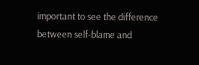important to see the difference between self-blame and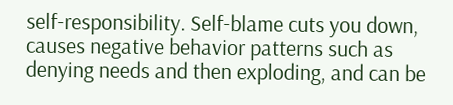self-responsibility. Self-blame cuts you down, causes negative behavior patterns such as denying needs and then exploding, and can be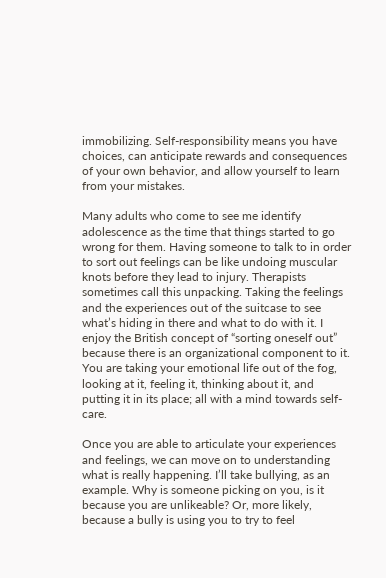immobilizing. Self-responsibility means you have choices, can anticipate rewards and consequences of your own behavior, and allow yourself to learn from your mistakes.

Many adults who come to see me identify adolescence as the time that things started to go wrong for them. Having someone to talk to in order to sort out feelings can be like undoing muscular knots before they lead to injury. Therapists sometimes call this unpacking. Taking the feelings and the experiences out of the suitcase to see what’s hiding in there and what to do with it. I enjoy the British concept of “sorting oneself out” because there is an organizational component to it. You are taking your emotional life out of the fog, looking at it, feeling it, thinking about it, and putting it in its place; all with a mind towards self-care.

Once you are able to articulate your experiences and feelings, we can move on to understanding what is really happening. I’ll take bullying, as an example. Why is someone picking on you, is it because you are unlikeable? Or, more likely, because a bully is using you to try to feel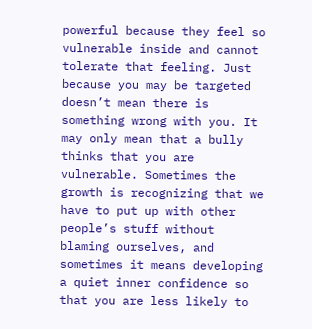powerful because they feel so vulnerable inside and cannot tolerate that feeling. Just because you may be targeted doesn’t mean there is something wrong with you. It may only mean that a bully thinks that you are vulnerable. Sometimes the growth is recognizing that we have to put up with other people’s stuff without blaming ourselves, and sometimes it means developing a quiet inner confidence so that you are less likely to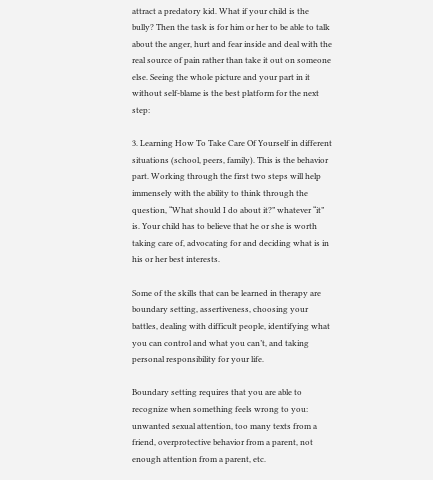attract a predatory kid. What if your child is the bully? Then the task is for him or her to be able to talk about the anger, hurt and fear inside and deal with the real source of pain rather than take it out on someone else. Seeing the whole picture and your part in it without self-blame is the best platform for the next step:

3. Learning How To Take Care Of Yourself in different situations (school, peers, family). This is the behavior part. Working through the first two steps will help immensely with the ability to think through the question, “What should I do about it?” whatever “it” is. Your child has to believe that he or she is worth taking care of, advocating for and deciding what is in his or her best interests.

Some of the skills that can be learned in therapy are boundary setting, assertiveness, choosing your battles, dealing with difficult people, identifying what you can control and what you can’t, and taking personal responsibility for your life.

Boundary setting requires that you are able to recognize when something feels wrong to you: unwanted sexual attention, too many texts from a friend, overprotective behavior from a parent, not enough attention from a parent, etc.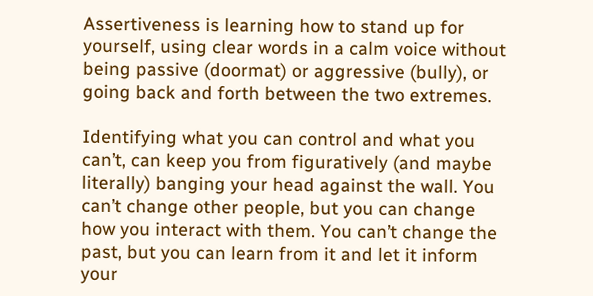Assertiveness is learning how to stand up for yourself, using clear words in a calm voice without being passive (doormat) or aggressive (bully), or going back and forth between the two extremes.

Identifying what you can control and what you can’t, can keep you from figuratively (and maybe literally) banging your head against the wall. You can’t change other people, but you can change how you interact with them. You can’t change the past, but you can learn from it and let it inform your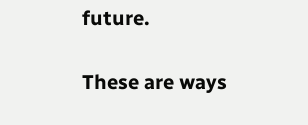future.

These are ways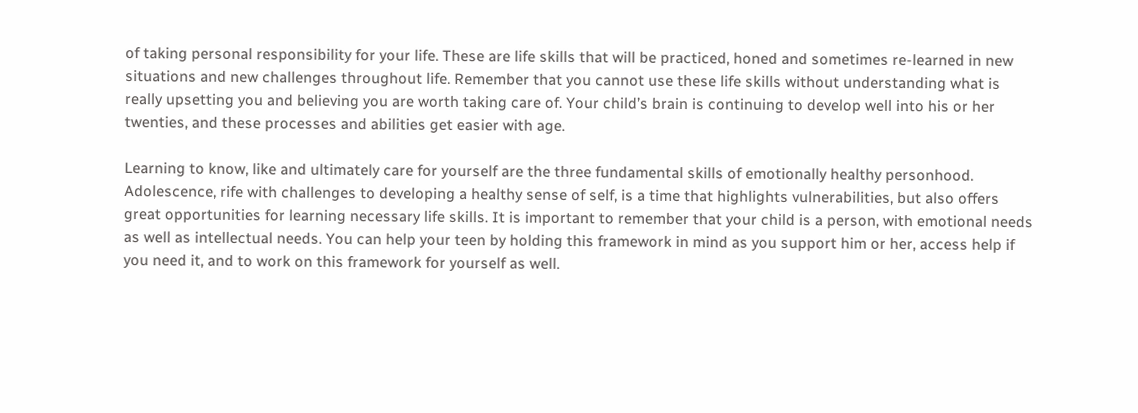of taking personal responsibility for your life. These are life skills that will be practiced, honed and sometimes re-learned in new situations and new challenges throughout life. Remember that you cannot use these life skills without understanding what is really upsetting you and believing you are worth taking care of. Your child’s brain is continuing to develop well into his or her twenties, and these processes and abilities get easier with age.

Learning to know, like and ultimately care for yourself are the three fundamental skills of emotionally healthy personhood. Adolescence, rife with challenges to developing a healthy sense of self, is a time that highlights vulnerabilities, but also offers great opportunities for learning necessary life skills. It is important to remember that your child is a person, with emotional needs as well as intellectual needs. You can help your teen by holding this framework in mind as you support him or her, access help if you need it, and to work on this framework for yourself as well.